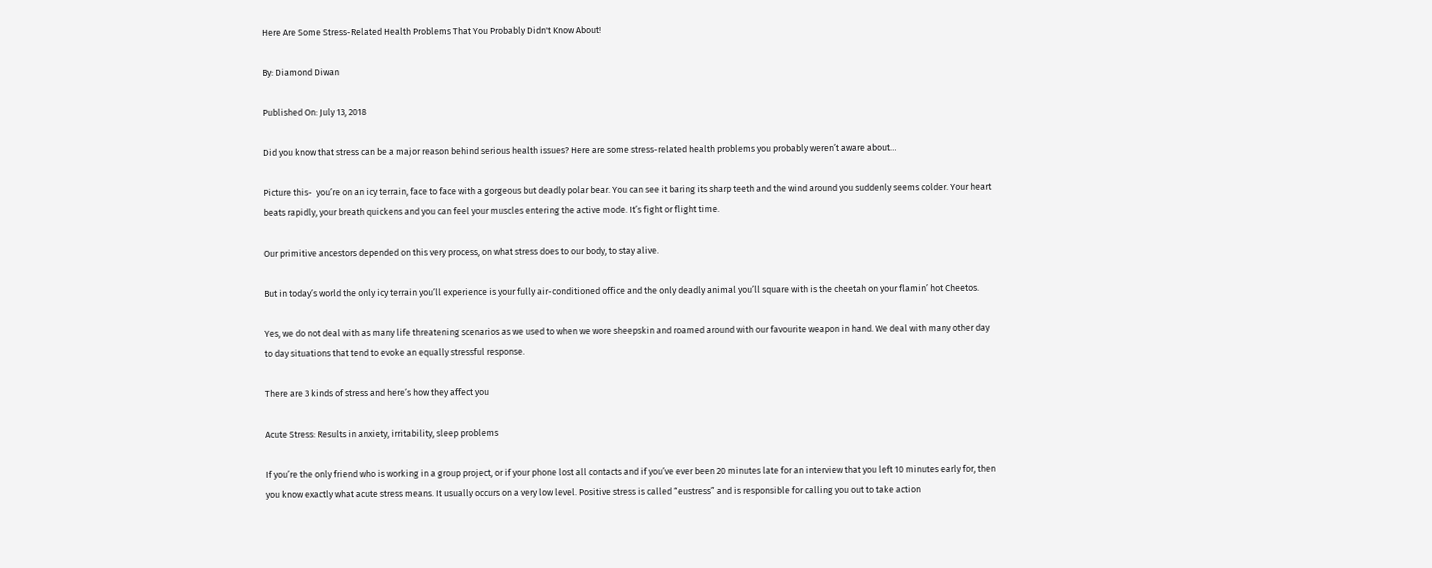Here Are Some Stress-Related Health Problems That You Probably Didn't Know About!

By: Diamond Diwan

Published On: July 13, 2018

Did you know that stress can be a major reason behind serious health issues? Here are some stress-related health problems you probably weren’t aware about…

Picture this-  you’re on an icy terrain, face to face with a gorgeous but deadly polar bear. You can see it baring its sharp teeth and the wind around you suddenly seems colder. Your heart beats rapidly, your breath quickens and you can feel your muscles entering the active mode. It’s fight or flight time.

Our primitive ancestors depended on this very process, on what stress does to our body, to stay alive.

But in today’s world the only icy terrain you’ll experience is your fully air-conditioned office and the only deadly animal you’ll square with is the cheetah on your flamin’ hot Cheetos.

Yes, we do not deal with as many life threatening scenarios as we used to when we wore sheepskin and roamed around with our favourite weapon in hand. We deal with many other day to day situations that tend to evoke an equally stressful response.

There are 3 kinds of stress and here’s how they affect you

Acute Stress: Results in anxiety, irritability, sleep problems

If you’re the only friend who is working in a group project, or if your phone lost all contacts and if you’ve ever been 20 minutes late for an interview that you left 10 minutes early for, then you know exactly what acute stress means. It usually occurs on a very low level. Positive stress is called “eustress” and is responsible for calling you out to take action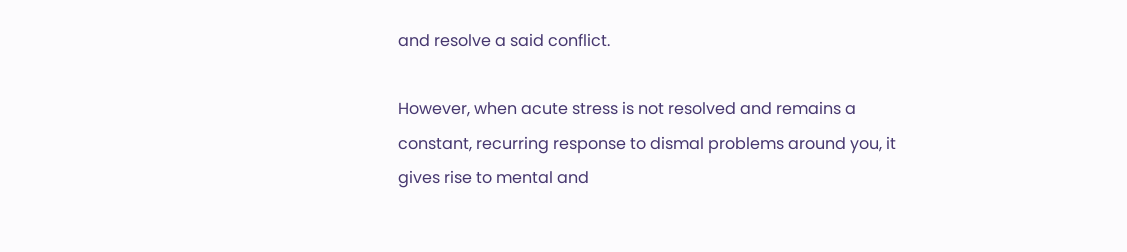and resolve a said conflict.

However, when acute stress is not resolved and remains a constant, recurring response to dismal problems around you, it gives rise to mental and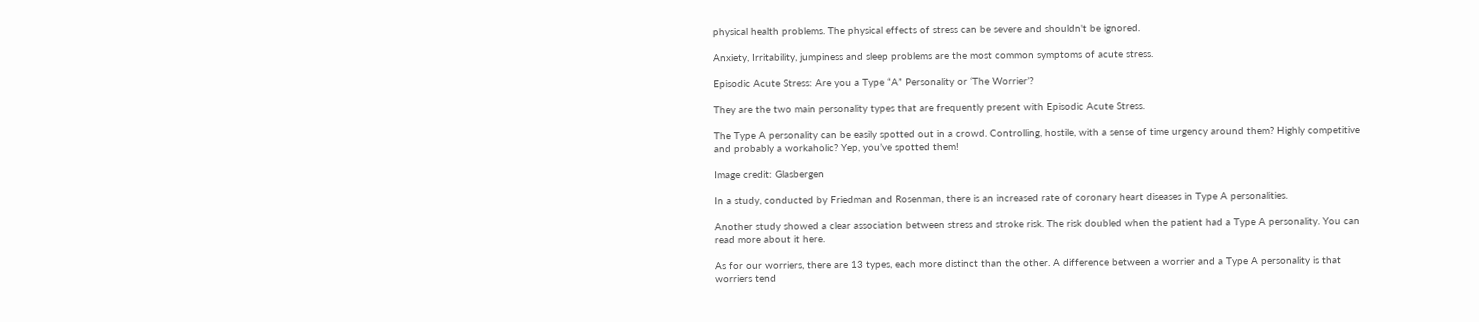physical health problems. The physical effects of stress can be severe and shouldn't be ignored.

Anxiety, Irritability, jumpiness and sleep problems are the most common symptoms of acute stress.

Episodic Acute Stress: Are you a Type “A” Personality or ‘The Worrier’?

They are the two main personality types that are frequently present with Episodic Acute Stress.

The Type A personality can be easily spotted out in a crowd. Controlling, hostile, with a sense of time urgency around them? Highly competitive and probably a workaholic? Yep, you’ve spotted them!

Image credit: Glasbergen

In a study, conducted by Friedman and Rosenman, there is an increased rate of coronary heart diseases in Type A personalities.

Another study showed a clear association between stress and stroke risk. The risk doubled when the patient had a Type A personality. You can read more about it here.

As for our worriers, there are 13 types, each more distinct than the other. A difference between a worrier and a Type A personality is that worriers tend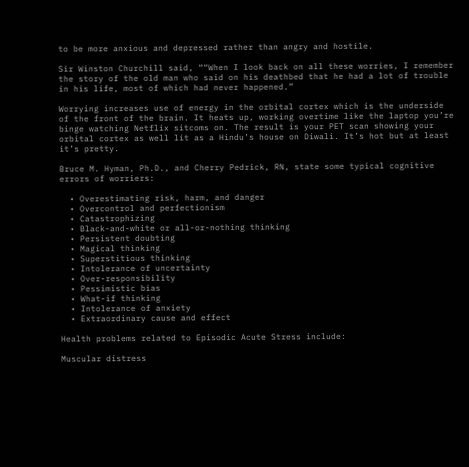to be more anxious and depressed rather than angry and hostile.

Sir Winston Churchill said, ““When I look back on all these worries, I remember the story of the old man who said on his deathbed that he had a lot of trouble in his life, most of which had never happened.”

Worrying increases use of energy in the orbital cortex which is the underside of the front of the brain. It heats up, working overtime like the laptop you’re binge watching Netflix sitcoms on. The result is your PET scan showing your orbital cortex as well lit as a Hindu’s house on Diwali. It’s hot but at least it’s pretty.

Bruce M. Hyman, Ph.D., and Cherry Pedrick, RN, state some typical cognitive errors of worriers:

  • Overestimating risk, harm, and danger
  • Overcontrol and perfectionism
  • Catastrophizing
  • Black-and-white or all-or-nothing thinking
  • Persistent doubting
  • Magical thinking
  • Superstitious thinking
  • Intolerance of uncertainty
  • Over-responsibility
  • Pessimistic bias
  • What-if thinking
  • Intolerance of anxiety
  • Extraordinary cause and effect

Health problems related to Episodic Acute Stress include:

Muscular distress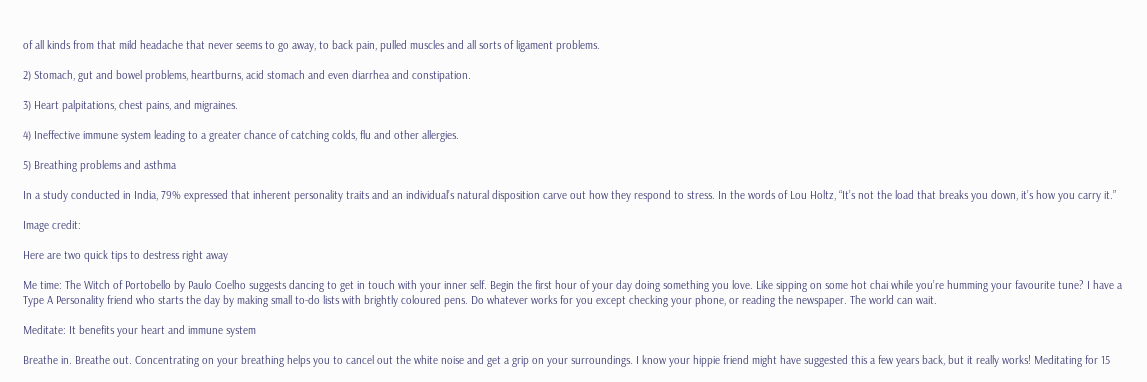of all kinds from that mild headache that never seems to go away, to back pain, pulled muscles and all sorts of ligament problems.

2) Stomach, gut and bowel problems, heartburns, acid stomach and even diarrhea and constipation.

3) Heart palpitations, chest pains, and migraines.

4) Ineffective immune system leading to a greater chance of catching colds, flu and other allergies.

5) Breathing problems and asthma

In a study conducted in India, 79% expressed that inherent personality traits and an individual’s natural disposition carve out how they respond to stress. In the words of Lou Holtz, “It’s not the load that breaks you down, it’s how you carry it.”

Image credit:

Here are two quick tips to destress right away

Me time: The Witch of Portobello by Paulo Coelho suggests dancing to get in touch with your inner self. Begin the first hour of your day doing something you love. Like sipping on some hot chai while you’re humming your favourite tune? I have a Type A Personality friend who starts the day by making small to-do lists with brightly coloured pens. Do whatever works for you except checking your phone, or reading the newspaper. The world can wait.

Meditate: It benefits your heart and immune system

Breathe in. Breathe out. Concentrating on your breathing helps you to cancel out the white noise and get a grip on your surroundings. I know your hippie friend might have suggested this a few years back, but it really works! Meditating for 15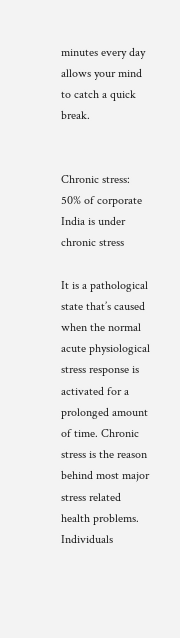minutes every day allows your mind to catch a quick break.


Chronic stress: 50% of corporate India is under chronic stress

It is a pathological state that’s caused when the normal acute physiological stress response is activated for a prolonged amount of time. Chronic stress is the reason behind most major stress related health problems. Individuals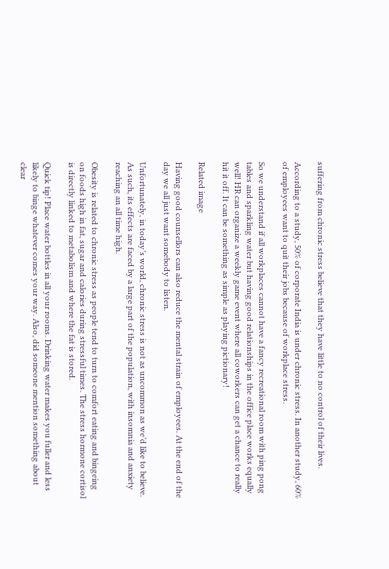suffering from chronic stress believe that they have little to no control of their lives.

According to a study, 50% of corporate India is under chronic stress. In another study, 60% of employees want to quit their jobs because of workplace stress.

So we understand if all workplaces cannot have a fancy recreational room with ping pong tables and sparkling water but having good relationships in the office place works equally well! HR can organize a weekly game event where all coworkers can get a chance to really hit it off. It can be something as simple as playing pictionary!

Related image

Having good counsellors can also reduce the mental strain of employees. At the end of the day we all just want somebody to listen.

Unfortunately, in today’s world, chronic stress is not as uncommon as we’d like to believe. As such, its effects are faced by a large part of the population, with insomnia and anxiety reaching an all time high.

Obesity is related to chronic stress as people tend to turn to comfort eating and bingeing on foods high in fat, sugar and calories during stressful times. The stress hormone cortisol is directly linked to metabolism and where the fat is stored.

Quick tip! Place water bottles in all your rooms. Drinking water makes you fuller and less likely to binge whatever comes your way. Also, did someone mention something about clear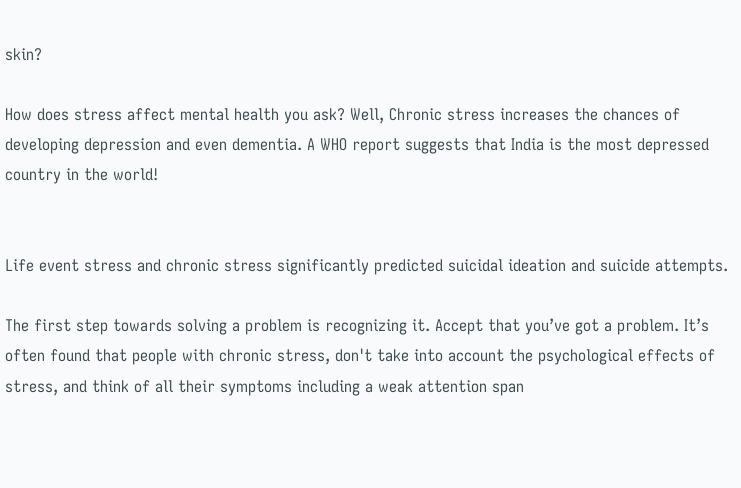skin?

How does stress affect mental health you ask? Well, Chronic stress increases the chances of developing depression and even dementia. A WHO report suggests that India is the most depressed country in the world!


Life event stress and chronic stress significantly predicted suicidal ideation and suicide attempts.

The first step towards solving a problem is recognizing it. Accept that you’ve got a problem. It’s often found that people with chronic stress, don't take into account the psychological effects of stress, and think of all their symptoms including a weak attention span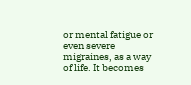or mental fatigue or even severe migraines, as a way of life. It becomes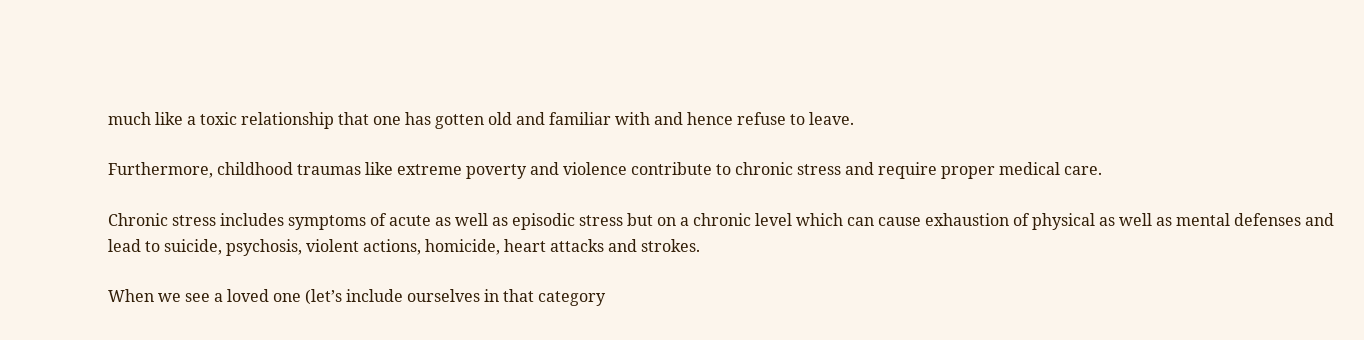much like a toxic relationship that one has gotten old and familiar with and hence refuse to leave.

Furthermore, childhood traumas like extreme poverty and violence contribute to chronic stress and require proper medical care.

Chronic stress includes symptoms of acute as well as episodic stress but on a chronic level which can cause exhaustion of physical as well as mental defenses and lead to suicide, psychosis, violent actions, homicide, heart attacks and strokes.

When we see a loved one (let’s include ourselves in that category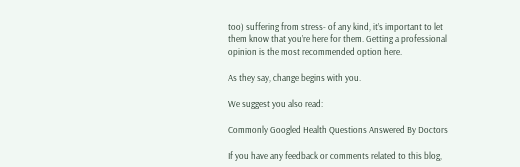too) suffering from stress- of any kind, it’s important to let them know that you’re here for them. Getting a professional opinion is the most recommended option here.

As they say, change begins with you.

We suggest you also read:

Commonly Googled Health Questions Answered By Doctors

If you have any feedback or comments related to this blog,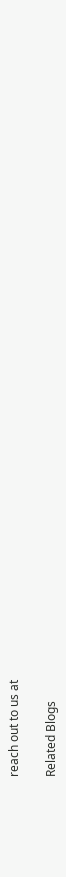reach out to us at

Related Blogs